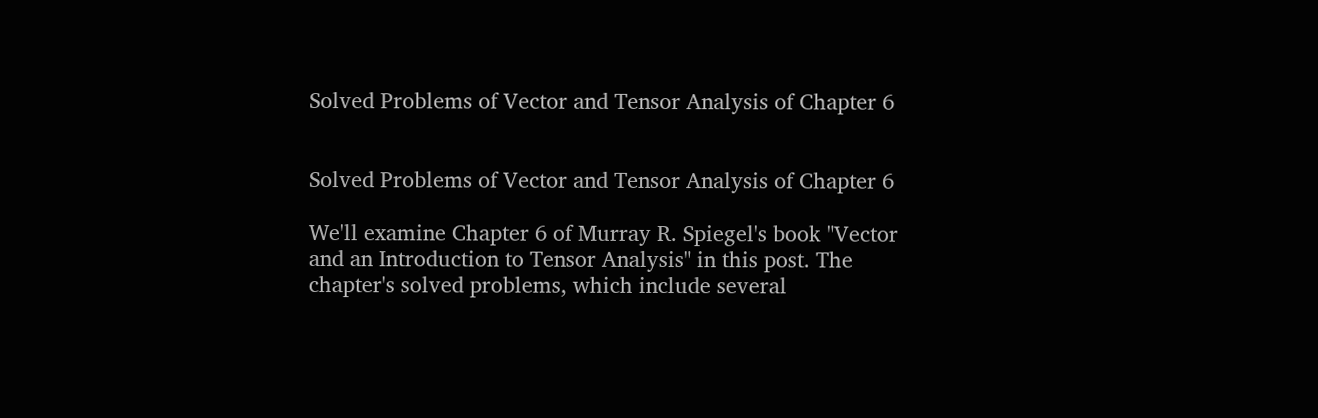Solved Problems of Vector and Tensor Analysis of Chapter 6


Solved Problems of Vector and Tensor Analysis of Chapter 6

We'll examine Chapter 6 of Murray R. Spiegel's book "Vector and an Introduction to Tensor Analysis" in this post. The chapter's solved problems, which include several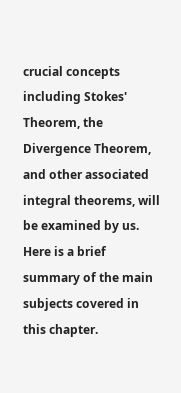crucial concepts including Stokes' Theorem, the Divergence Theorem, and other associated integral theorems, will be examined by us. Here is a brief summary of the main subjects covered in this chapter.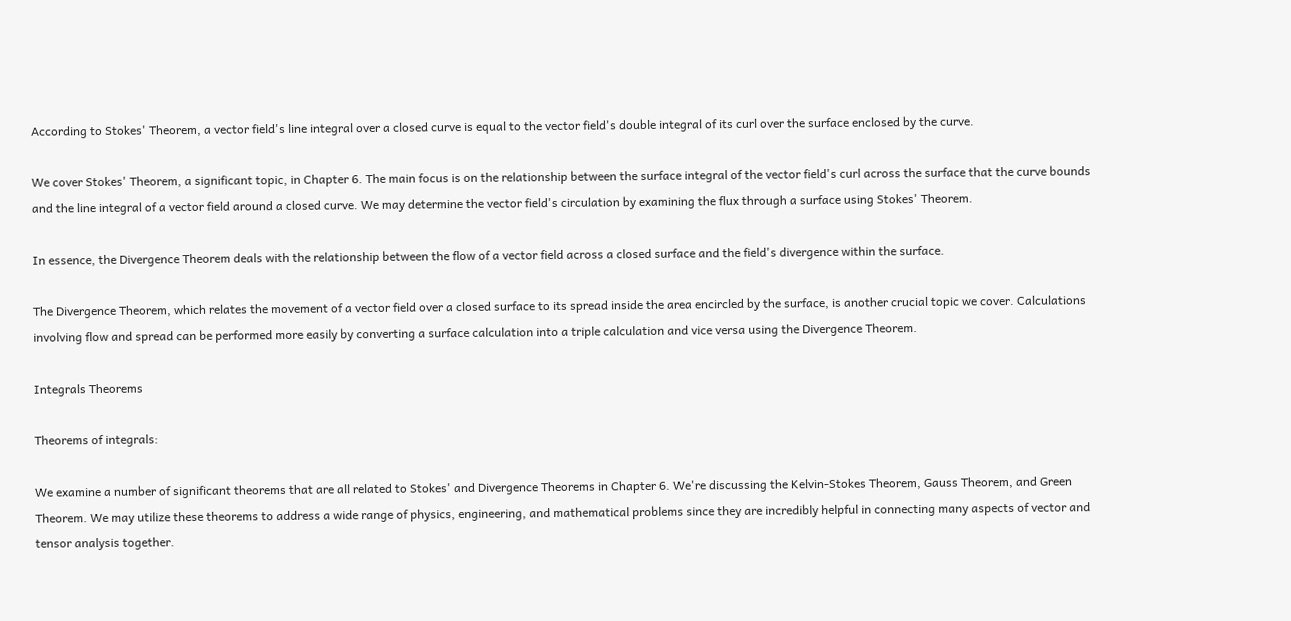According to Stokes' Theorem, a vector field's line integral over a closed curve is equal to the vector field's double integral of its curl over the surface enclosed by the curve.

We cover Stokes' Theorem, a significant topic, in Chapter 6. The main focus is on the relationship between the surface integral of the vector field's curl across the surface that the curve bounds and the line integral of a vector field around a closed curve. We may determine the vector field's circulation by examining the flux through a surface using Stokes' Theorem.

In essence, the Divergence Theorem deals with the relationship between the flow of a vector field across a closed surface and the field's divergence within the surface.

The Divergence Theorem, which relates the movement of a vector field over a closed surface to its spread inside the area encircled by the surface, is another crucial topic we cover. Calculations involving flow and spread can be performed more easily by converting a surface calculation into a triple calculation and vice versa using the Divergence Theorem.

Integrals Theorems

Theorems of integrals:

We examine a number of significant theorems that are all related to Stokes' and Divergence Theorems in Chapter 6. We're discussing the Kelvin-Stokes Theorem, Gauss Theorem, and Green Theorem. We may utilize these theorems to address a wide range of physics, engineering, and mathematical problems since they are incredibly helpful in connecting many aspects of vector and tensor analysis together.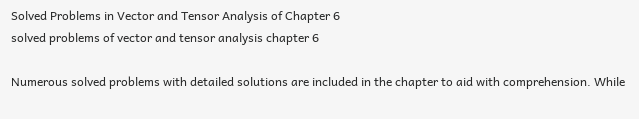Solved Problems in Vector and Tensor Analysis of Chapter 6
solved problems of vector and tensor analysis chapter 6

Numerous solved problems with detailed solutions are included in the chapter to aid with comprehension. While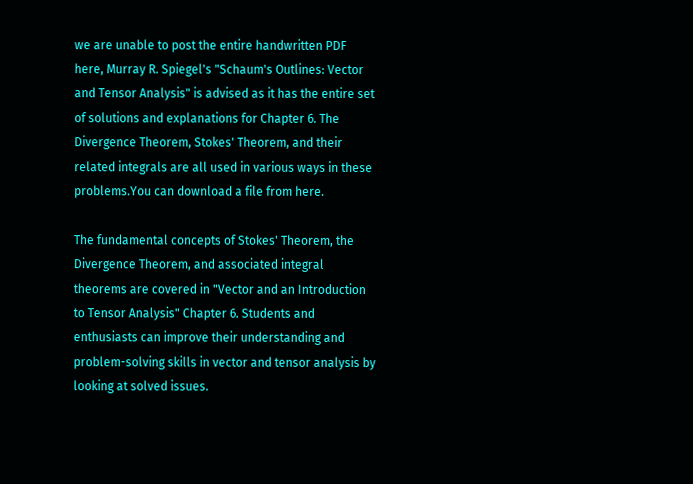we are unable to post the entire handwritten PDF here, Murray R. Spiegel's "Schaum's Outlines: Vector and Tensor Analysis" is advised as it has the entire set of solutions and explanations for Chapter 6. The Divergence Theorem, Stokes' Theorem, and their related integrals are all used in various ways in these problems.You can download a file from here.

The fundamental concepts of Stokes' Theorem, the Divergence Theorem, and associated integral theorems are covered in "Vector and an Introduction to Tensor Analysis" Chapter 6. Students and enthusiasts can improve their understanding and problem-solving skills in vector and tensor analysis by looking at solved issues.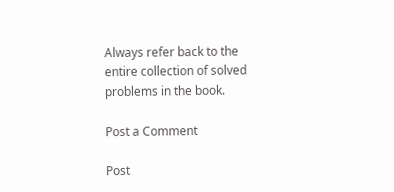Always refer back to the entire collection of solved problems in the book.

Post a Comment

Post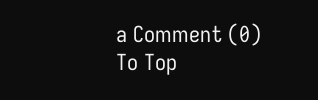a Comment (0)
To Top